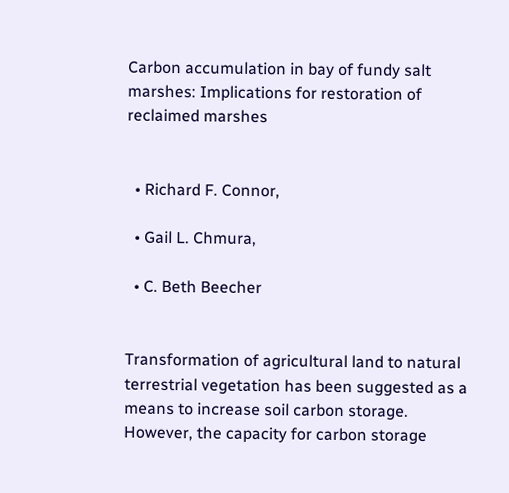Carbon accumulation in bay of fundy salt marshes: Implications for restoration of reclaimed marshes


  • Richard F. Connor,

  • Gail L. Chmura,

  • C. Beth Beecher


Transformation of agricultural land to natural terrestrial vegetation has been suggested as a means to increase soil carbon storage. However, the capacity for carbon storage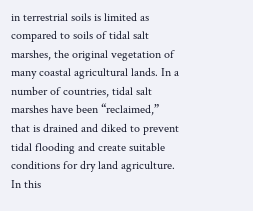in terrestrial soils is limited as compared to soils of tidal salt marshes, the original vegetation of many coastal agricultural lands. In a number of countries, tidal salt marshes have been “reclaimed,” that is drained and diked to prevent tidal flooding and create suitable conditions for dry land agriculture. In this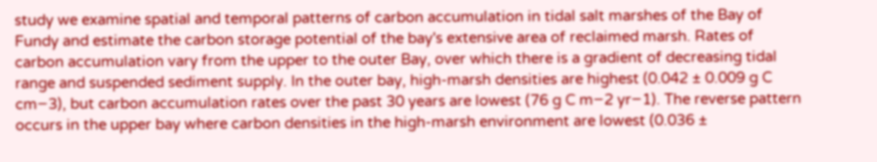study we examine spatial and temporal patterns of carbon accumulation in tidal salt marshes of the Bay of Fundy and estimate the carbon storage potential of the bay's extensive area of reclaimed marsh. Rates of carbon accumulation vary from the upper to the outer Bay, over which there is a gradient of decreasing tidal range and suspended sediment supply. In the outer bay, high-marsh densities are highest (0.042 ± 0.009 g C cm−3), but carbon accumulation rates over the past 30 years are lowest (76 g C m−2 yr−1). The reverse pattern occurs in the upper bay where carbon densities in the high-marsh environment are lowest (0.036 ±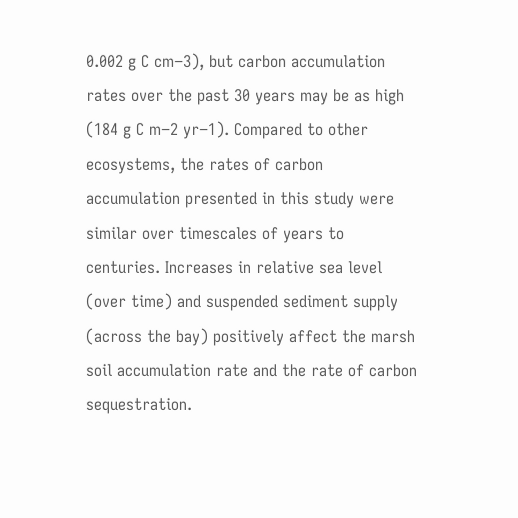0.002 g C cm−3), but carbon accumulation rates over the past 30 years may be as high (184 g C m−2 yr−1). Compared to other ecosystems, the rates of carbon accumulation presented in this study were similar over timescales of years to centuries. Increases in relative sea level (over time) and suspended sediment supply (across the bay) positively affect the marsh soil accumulation rate and the rate of carbon sequestration.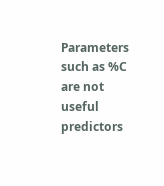Parameters such as %C are not useful predictors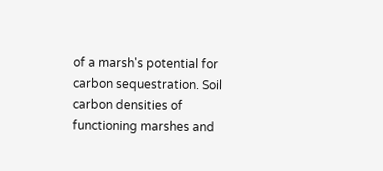of a marsh's potential for carbon sequestration. Soil carbon densities of functioning marshes and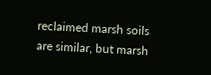reclaimed marsh soils are similar, but marsh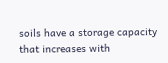soils have a storage capacity that increases with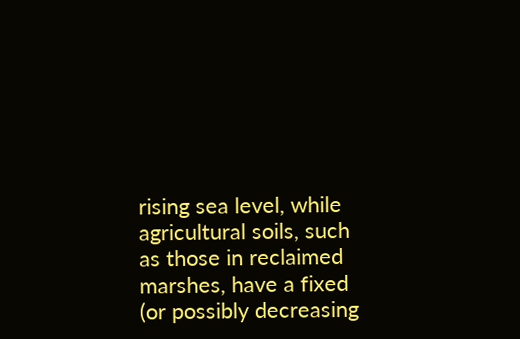rising sea level, while agricultural soils, such as those in reclaimed marshes, have a fixed (or possibly decreasing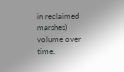in reclaimed marshes) volume over time.